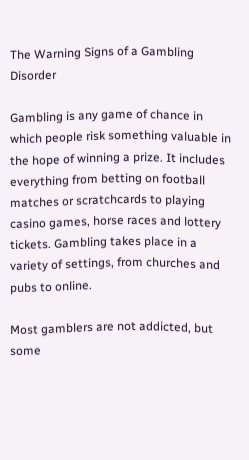The Warning Signs of a Gambling Disorder

Gambling is any game of chance in which people risk something valuable in the hope of winning a prize. It includes everything from betting on football matches or scratchcards to playing casino games, horse races and lottery tickets. Gambling takes place in a variety of settings, from churches and pubs to online.

Most gamblers are not addicted, but some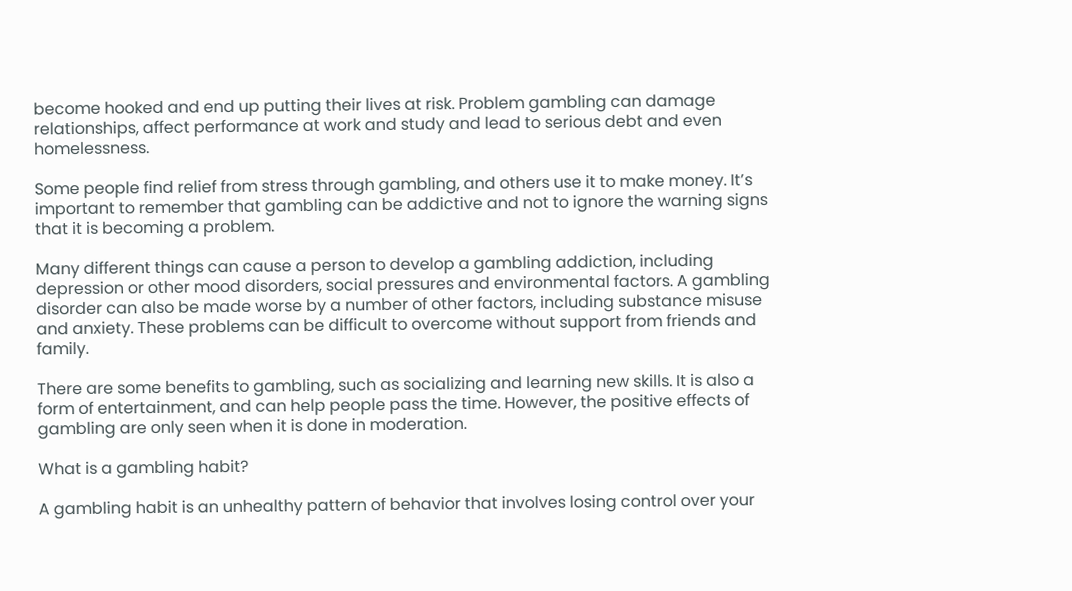become hooked and end up putting their lives at risk. Problem gambling can damage relationships, affect performance at work and study and lead to serious debt and even homelessness.

Some people find relief from stress through gambling, and others use it to make money. It’s important to remember that gambling can be addictive and not to ignore the warning signs that it is becoming a problem.

Many different things can cause a person to develop a gambling addiction, including depression or other mood disorders, social pressures and environmental factors. A gambling disorder can also be made worse by a number of other factors, including substance misuse and anxiety. These problems can be difficult to overcome without support from friends and family.

There are some benefits to gambling, such as socializing and learning new skills. It is also a form of entertainment, and can help people pass the time. However, the positive effects of gambling are only seen when it is done in moderation.

What is a gambling habit?

A gambling habit is an unhealthy pattern of behavior that involves losing control over your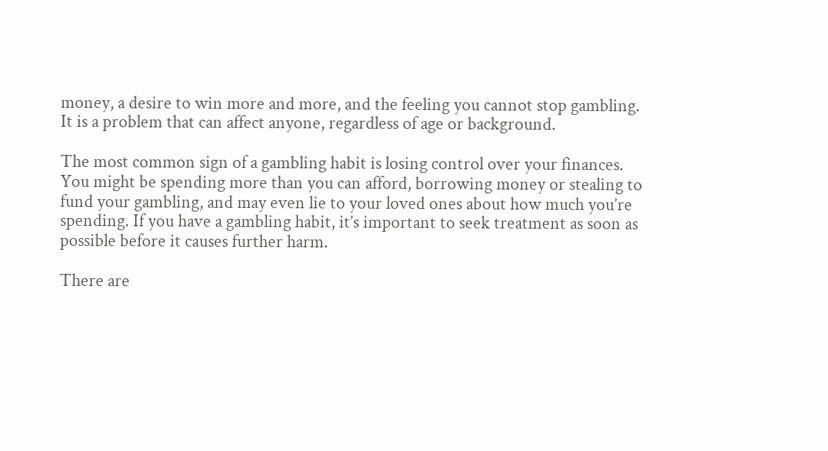money, a desire to win more and more, and the feeling you cannot stop gambling. It is a problem that can affect anyone, regardless of age or background.

The most common sign of a gambling habit is losing control over your finances. You might be spending more than you can afford, borrowing money or stealing to fund your gambling, and may even lie to your loved ones about how much you’re spending. If you have a gambling habit, it’s important to seek treatment as soon as possible before it causes further harm.

There are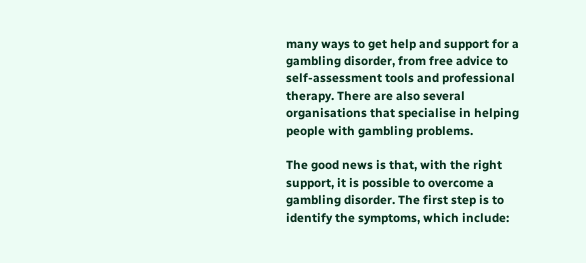many ways to get help and support for a gambling disorder, from free advice to self-assessment tools and professional therapy. There are also several organisations that specialise in helping people with gambling problems.

The good news is that, with the right support, it is possible to overcome a gambling disorder. The first step is to identify the symptoms, which include: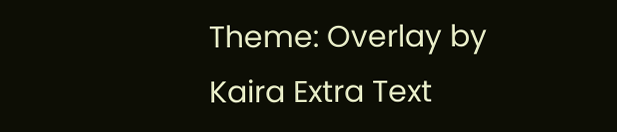Theme: Overlay by Kaira Extra Text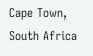Cape Town, South Africa